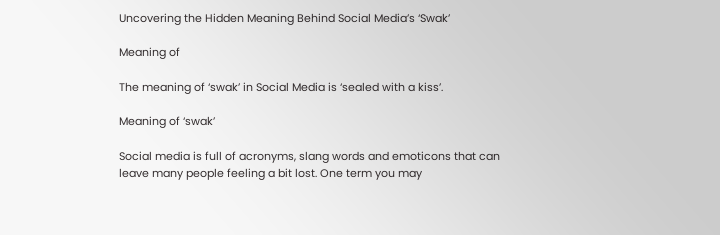Uncovering the Hidden Meaning Behind Social Media’s ‘Swak’

Meaning of

The meaning of ‘swak’ in Social Media is ‘sealed with a kiss’.

Meaning of ‘swak’

Social media is full of acronyms, slang words and emoticons that can leave many people feeling a bit lost. One term you may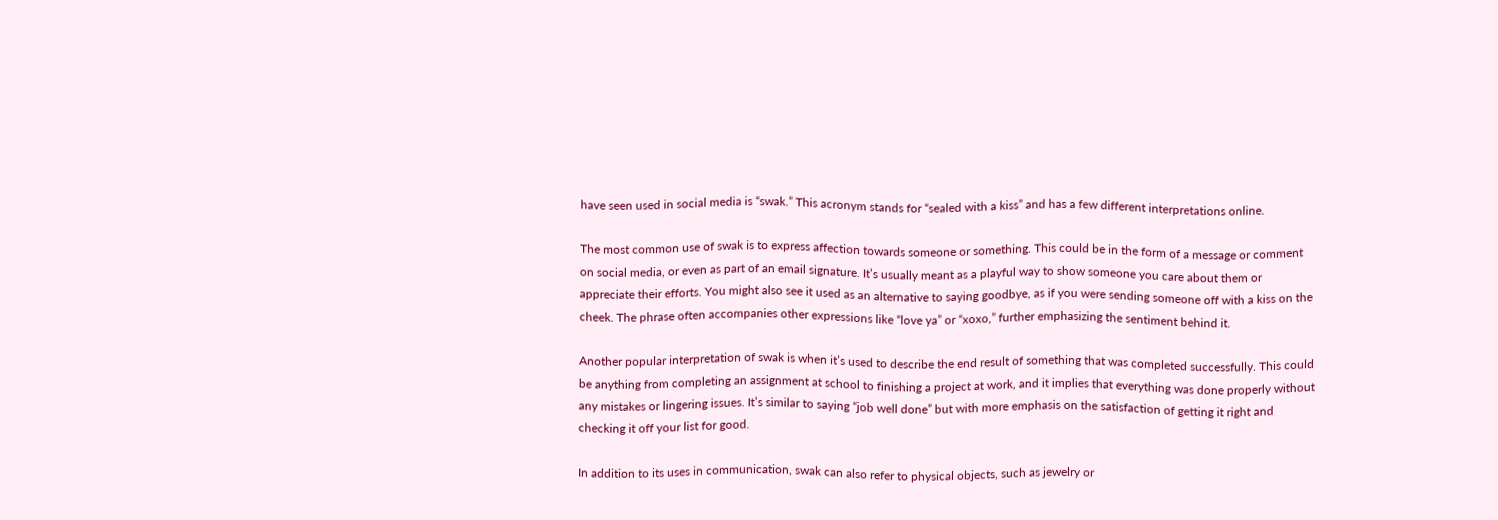have seen used in social media is “swak.” This acronym stands for “sealed with a kiss” and has a few different interpretations online.

The most common use of swak is to express affection towards someone or something. This could be in the form of a message or comment on social media, or even as part of an email signature. It’s usually meant as a playful way to show someone you care about them or appreciate their efforts. You might also see it used as an alternative to saying goodbye, as if you were sending someone off with a kiss on the cheek. The phrase often accompanies other expressions like “love ya” or “xoxo,” further emphasizing the sentiment behind it.

Another popular interpretation of swak is when it’s used to describe the end result of something that was completed successfully. This could be anything from completing an assignment at school to finishing a project at work, and it implies that everything was done properly without any mistakes or lingering issues. It’s similar to saying “job well done” but with more emphasis on the satisfaction of getting it right and checking it off your list for good.

In addition to its uses in communication, swak can also refer to physical objects, such as jewelry or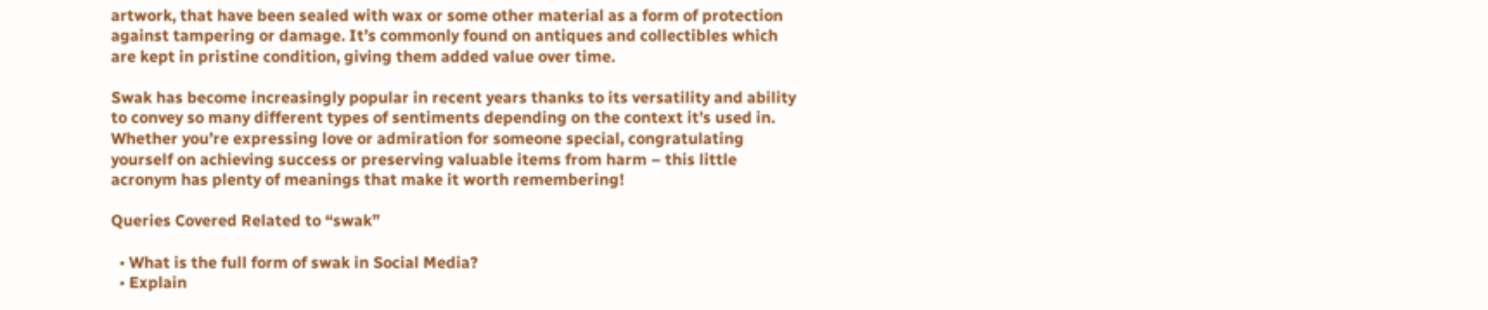artwork, that have been sealed with wax or some other material as a form of protection against tampering or damage. It’s commonly found on antiques and collectibles which are kept in pristine condition, giving them added value over time.

Swak has become increasingly popular in recent years thanks to its versatility and ability to convey so many different types of sentiments depending on the context it’s used in. Whether you’re expressing love or admiration for someone special, congratulating yourself on achieving success or preserving valuable items from harm – this little acronym has plenty of meanings that make it worth remembering!

Queries Covered Related to “swak”

  • What is the full form of swak in Social Media?
  • Explain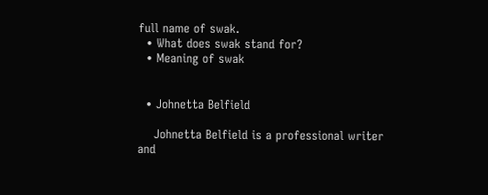full name of swak.
  • What does swak stand for?
  • Meaning of swak


  • Johnetta Belfield

    Johnetta Belfield is a professional writer and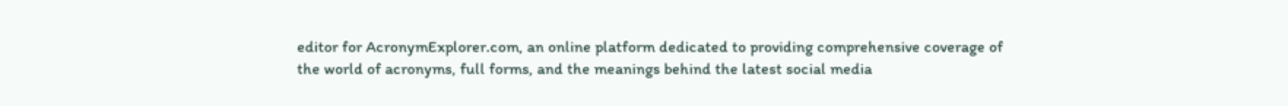editor for AcronymExplorer.com, an online platform dedicated to providing comprehensive coverage of the world of acronyms, full forms, and the meanings behind the latest social media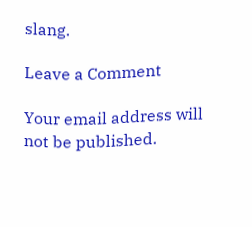slang.

Leave a Comment

Your email address will not be published.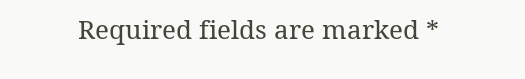Required fields are marked *